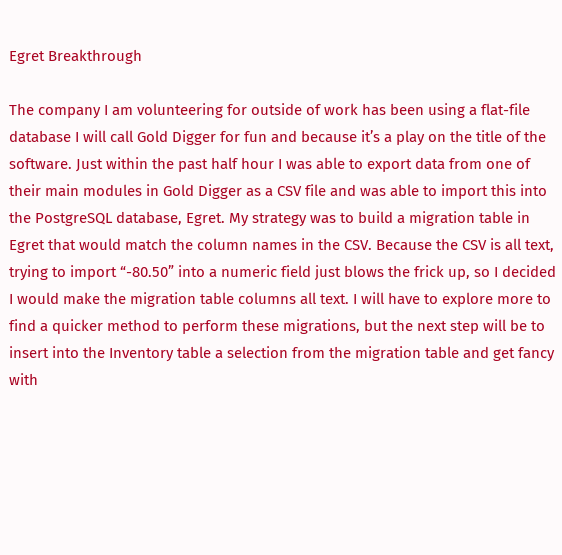Egret Breakthrough

The company I am volunteering for outside of work has been using a flat-file database I will call Gold Digger for fun and because it’s a play on the title of the software. Just within the past half hour I was able to export data from one of their main modules in Gold Digger as a CSV file and was able to import this into the PostgreSQL database, Egret. My strategy was to build a migration table in Egret that would match the column names in the CSV. Because the CSV is all text, trying to import “-80.50” into a numeric field just blows the frick up, so I decided I would make the migration table columns all text. I will have to explore more to find a quicker method to perform these migrations, but the next step will be to insert into the Inventory table a selection from the migration table and get fancy with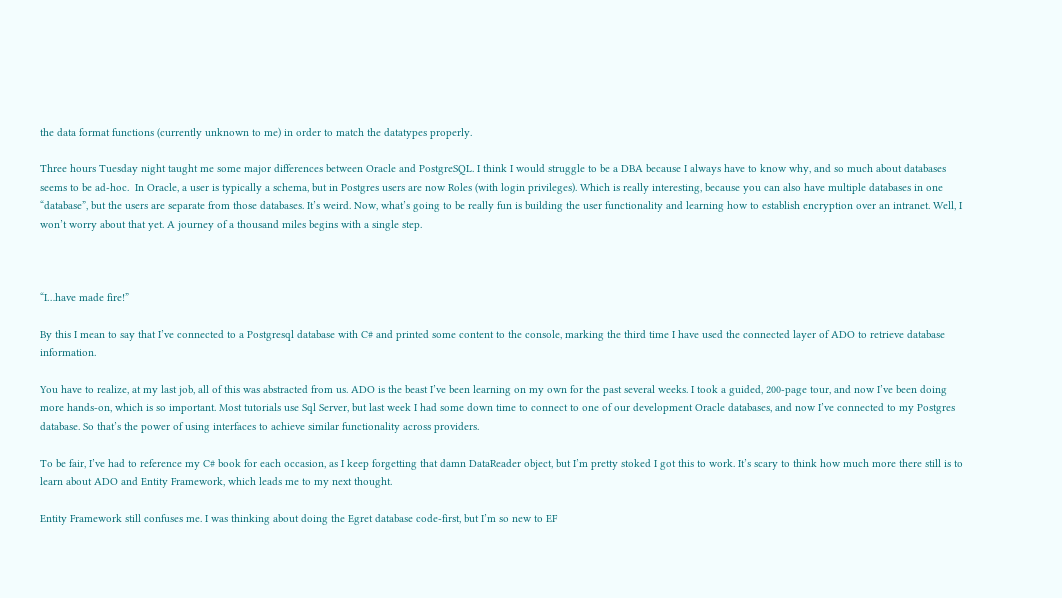the data format functions (currently unknown to me) in order to match the datatypes properly.

Three hours Tuesday night taught me some major differences between Oracle and PostgreSQL. I think I would struggle to be a DBA because I always have to know why, and so much about databases seems to be ad-hoc.  In Oracle, a user is typically a schema, but in Postgres users are now Roles (with login privileges). Which is really interesting, because you can also have multiple databases in one “database”, but the users are separate from those databases. It’s weird. Now, what’s going to be really fun is building the user functionality and learning how to establish encryption over an intranet. Well, I won’t worry about that yet. A journey of a thousand miles begins with a single step.



“I…have made fire!”

By this I mean to say that I’ve connected to a Postgresql database with C# and printed some content to the console, marking the third time I have used the connected layer of ADO to retrieve database information.

You have to realize, at my last job, all of this was abstracted from us. ADO is the beast I’ve been learning on my own for the past several weeks. I took a guided, 200-page tour, and now I’ve been doing more hands-on, which is so important. Most tutorials use Sql Server, but last week I had some down time to connect to one of our development Oracle databases, and now I’ve connected to my Postgres database. So that’s the power of using interfaces to achieve similar functionality across providers.

To be fair, I’ve had to reference my C# book for each occasion, as I keep forgetting that damn DataReader object, but I’m pretty stoked I got this to work. It’s scary to think how much more there still is to learn about ADO and Entity Framework, which leads me to my next thought.

Entity Framework still confuses me. I was thinking about doing the Egret database code-first, but I’m so new to EF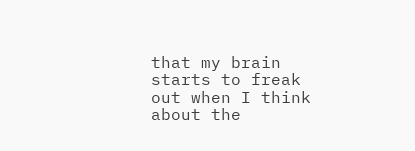that my brain starts to freak out when I think about the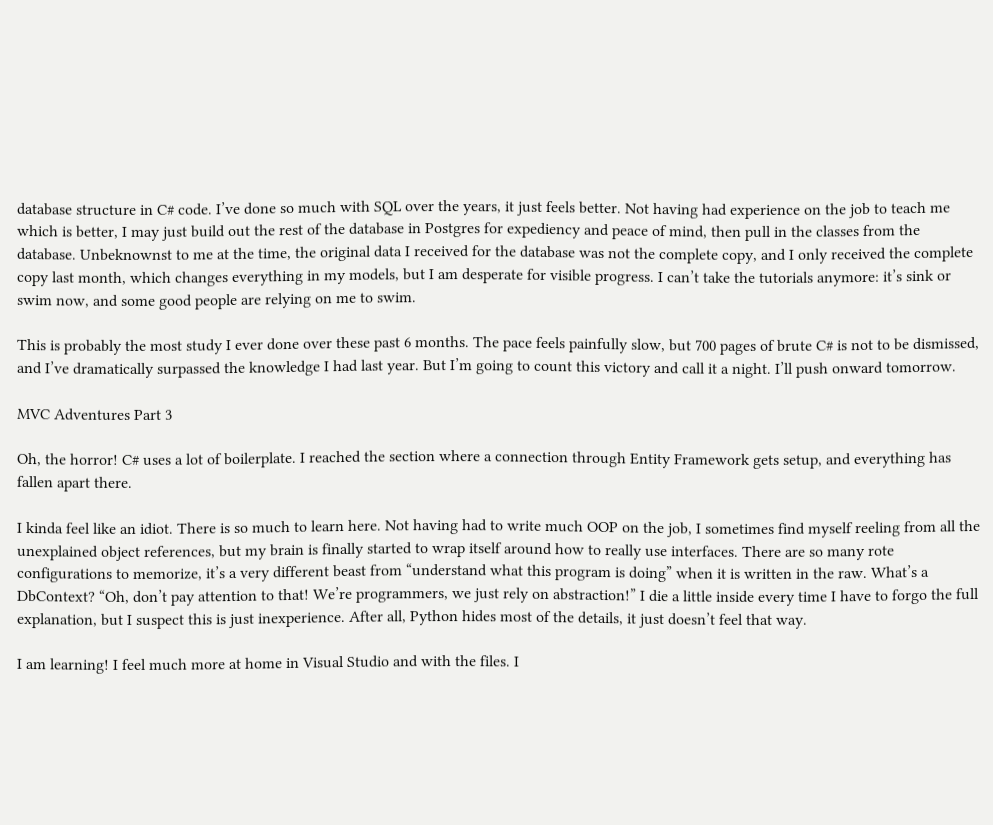database structure in C# code. I’ve done so much with SQL over the years, it just feels better. Not having had experience on the job to teach me which is better, I may just build out the rest of the database in Postgres for expediency and peace of mind, then pull in the classes from the database. Unbeknownst to me at the time, the original data I received for the database was not the complete copy, and I only received the complete copy last month, which changes everything in my models, but I am desperate for visible progress. I can’t take the tutorials anymore: it’s sink or swim now, and some good people are relying on me to swim.

This is probably the most study I ever done over these past 6 months. The pace feels painfully slow, but 700 pages of brute C# is not to be dismissed, and I’ve dramatically surpassed the knowledge I had last year. But I’m going to count this victory and call it a night. I’ll push onward tomorrow.

MVC Adventures Part 3

Oh, the horror! C# uses a lot of boilerplate. I reached the section where a connection through Entity Framework gets setup, and everything has fallen apart there.

I kinda feel like an idiot. There is so much to learn here. Not having had to write much OOP on the job, I sometimes find myself reeling from all the unexplained object references, but my brain is finally started to wrap itself around how to really use interfaces. There are so many rote configurations to memorize, it’s a very different beast from “understand what this program is doing” when it is written in the raw. What’s a DbContext? “Oh, don’t pay attention to that! We’re programmers, we just rely on abstraction!” I die a little inside every time I have to forgo the full explanation, but I suspect this is just inexperience. After all, Python hides most of the details, it just doesn’t feel that way.

I am learning! I feel much more at home in Visual Studio and with the files. I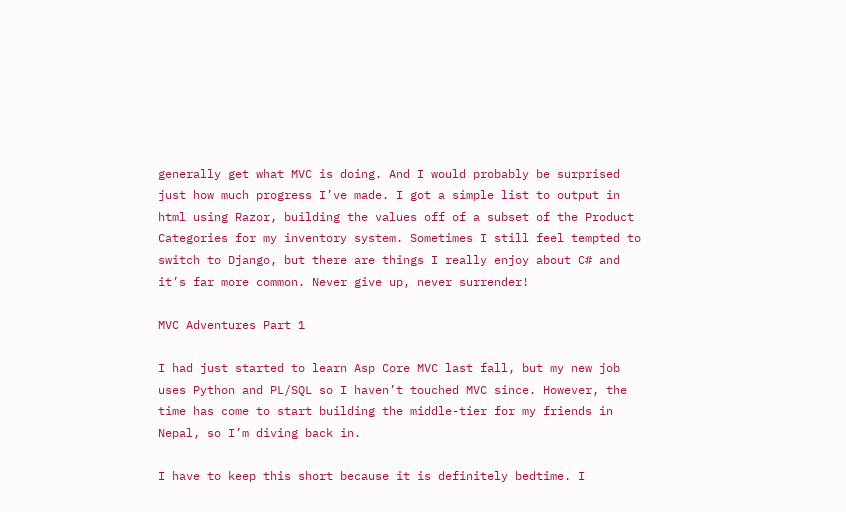generally get what MVC is doing. And I would probably be surprised just how much progress I’ve made. I got a simple list to output in html using Razor, building the values off of a subset of the Product Categories for my inventory system. Sometimes I still feel tempted to switch to Django, but there are things I really enjoy about C# and it’s far more common. Never give up, never surrender!

MVC Adventures Part 1

I had just started to learn Asp Core MVC last fall, but my new job uses Python and PL/SQL so I haven’t touched MVC since. However, the time has come to start building the middle-tier for my friends in Nepal, so I’m diving back in.

I have to keep this short because it is definitely bedtime. I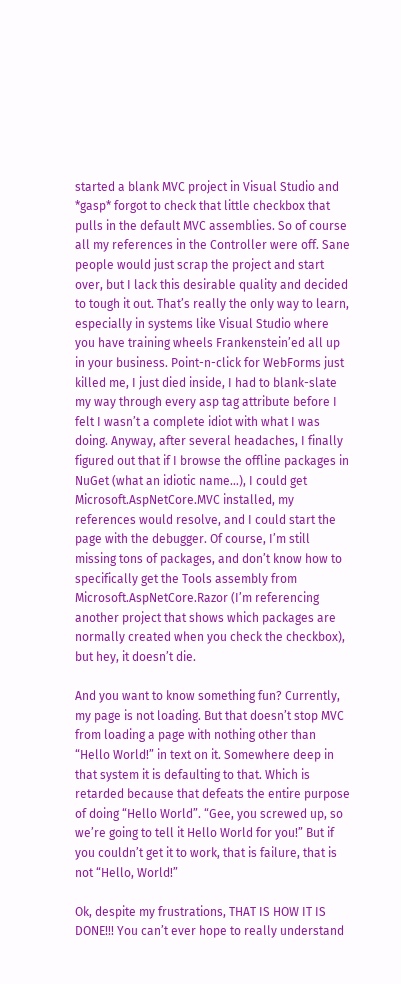started a blank MVC project in Visual Studio and *gasp* forgot to check that little checkbox that pulls in the default MVC assemblies. So of course all my references in the Controller were off. Sane people would just scrap the project and start over, but I lack this desirable quality and decided to tough it out. That’s really the only way to learn, especially in systems like Visual Studio where you have training wheels Frankenstein’ed all up in your business. Point-n-click for WebForms just killed me, I just died inside, I had to blank-slate my way through every asp tag attribute before I felt I wasn’t a complete idiot with what I was doing. Anyway, after several headaches, I finally figured out that if I browse the offline packages in NuGet (what an idiotic name…), I could get Microsoft.AspNetCore.MVC installed, my references would resolve, and I could start the page with the debugger. Of course, I’m still missing tons of packages, and don’t know how to specifically get the Tools assembly from Microsoft.AspNetCore.Razor (I’m referencing another project that shows which packages are normally created when you check the checkbox), but hey, it doesn’t die.

And you want to know something fun? Currently, my page is not loading. But that doesn’t stop MVC from loading a page with nothing other than “Hello World!” in text on it. Somewhere deep in that system it is defaulting to that. Which is retarded because that defeats the entire purpose of doing “Hello World”. “Gee, you screwed up, so we’re going to tell it Hello World for you!” But if you couldn’t get it to work, that is failure, that is not “Hello, World!”

Ok, despite my frustrations, THAT IS HOW IT IS DONE!!! You can’t ever hope to really understand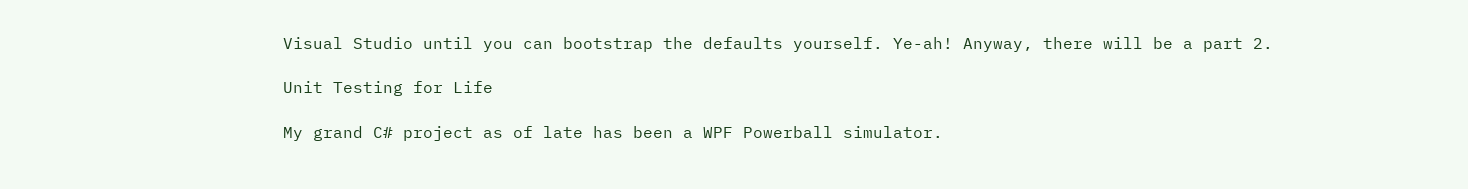Visual Studio until you can bootstrap the defaults yourself. Ye-ah! Anyway, there will be a part 2.

Unit Testing for Life

My grand C# project as of late has been a WPF Powerball simulator.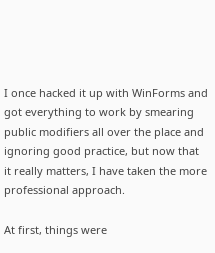I once hacked it up with WinForms and got everything to work by smearing public modifiers all over the place and ignoring good practice, but now that it really matters, I have taken the more professional approach.

At first, things were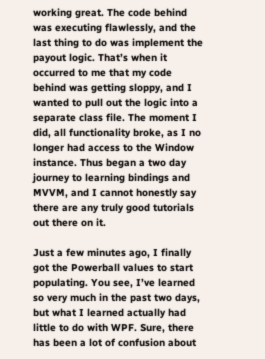working great. The code behind was executing flawlessly, and the last thing to do was implement the payout logic. That’s when it occurred to me that my code behind was getting sloppy, and I wanted to pull out the logic into a separate class file. The moment I did, all functionality broke, as I no longer had access to the Window instance. Thus began a two day journey to learning bindings and MVVM, and I cannot honestly say there are any truly good tutorials out there on it.

Just a few minutes ago, I finally got the Powerball values to start populating. You see, I’ve learned so very much in the past two days, but what I learned actually had little to do with WPF. Sure, there has been a lot of confusion about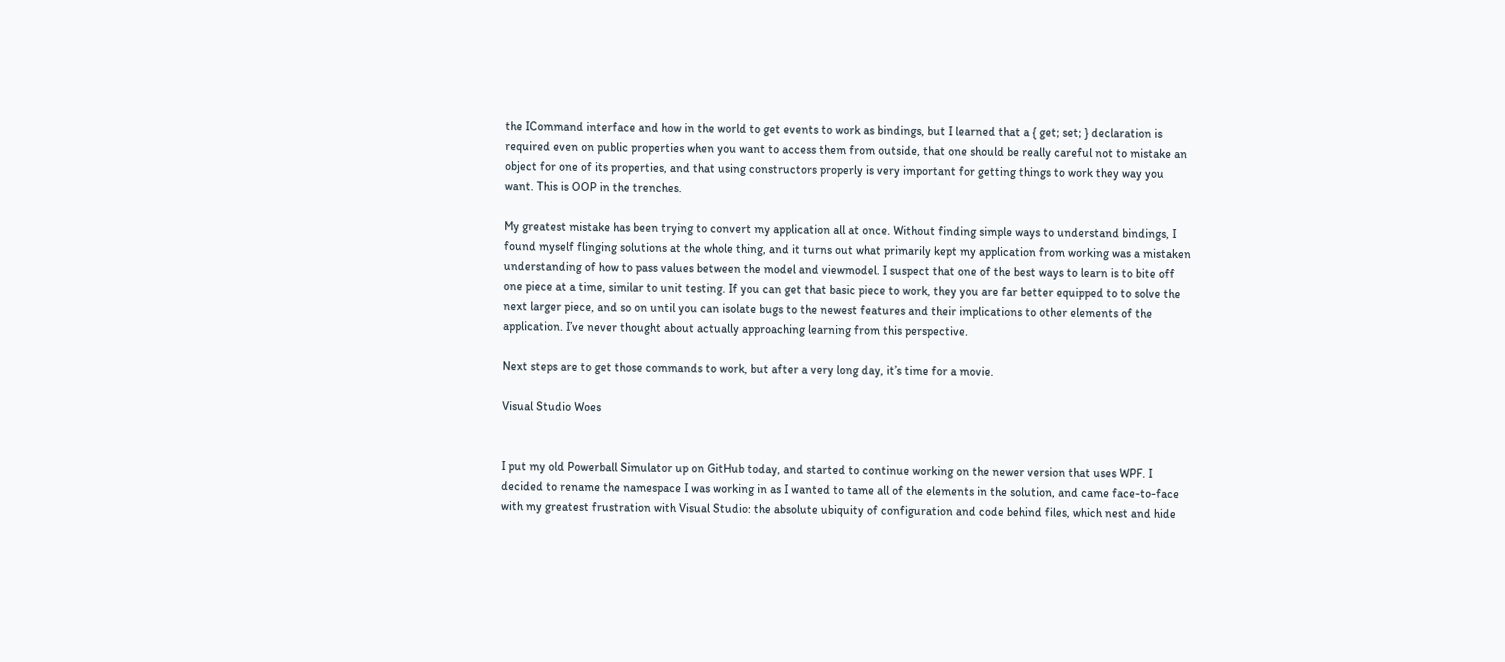the ICommand interface and how in the world to get events to work as bindings, but I learned that a { get; set; } declaration is required even on public properties when you want to access them from outside, that one should be really careful not to mistake an object for one of its properties, and that using constructors properly is very important for getting things to work they way you want. This is OOP in the trenches.

My greatest mistake has been trying to convert my application all at once. Without finding simple ways to understand bindings, I found myself flinging solutions at the whole thing, and it turns out what primarily kept my application from working was a mistaken understanding of how to pass values between the model and viewmodel. I suspect that one of the best ways to learn is to bite off one piece at a time, similar to unit testing. If you can get that basic piece to work, they you are far better equipped to to solve the next larger piece, and so on until you can isolate bugs to the newest features and their implications to other elements of the application. I’ve never thought about actually approaching learning from this perspective.

Next steps are to get those commands to work, but after a very long day, it’s time for a movie.

Visual Studio Woes


I put my old Powerball Simulator up on GitHub today, and started to continue working on the newer version that uses WPF. I decided to rename the namespace I was working in as I wanted to tame all of the elements in the solution, and came face-to-face with my greatest frustration with Visual Studio: the absolute ubiquity of configuration and code behind files, which nest and hide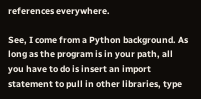references everywhere.

See, I come from a Python background. As long as the program is in your path, all you have to do is insert an import statement to pull in other libraries, type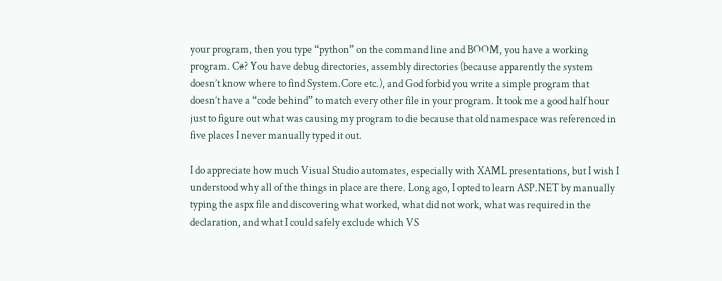your program, then you type “python” on the command line and BOOM, you have a working program. C#? You have debug directories, assembly directories (because apparently the system doesn’t know where to find System.Core etc.), and God forbid you write a simple program that doesn’t have a “code behind” to match every other file in your program. It took me a good half hour just to figure out what was causing my program to die because that old namespace was referenced in five places I never manually typed it out.

I do appreciate how much Visual Studio automates, especially with XAML presentations, but I wish I understood why all of the things in place are there. Long ago, I opted to learn ASP.NET by manually typing the aspx file and discovering what worked, what did not work, what was required in the declaration, and what I could safely exclude which VS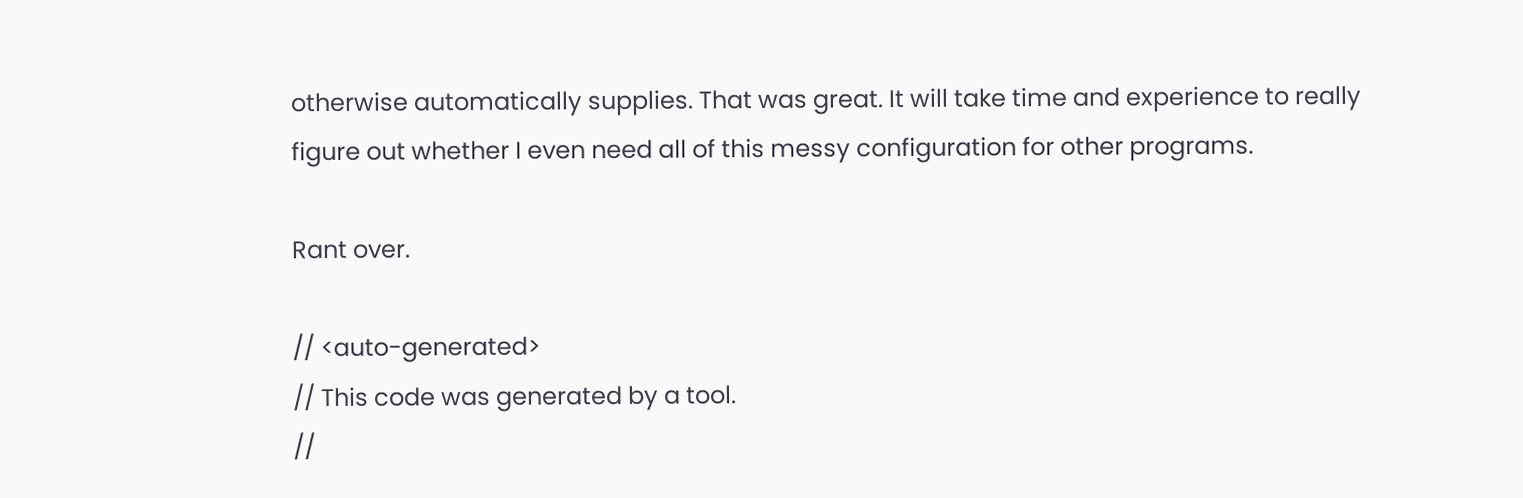otherwise automatically supplies. That was great. It will take time and experience to really figure out whether I even need all of this messy configuration for other programs.

Rant over.

// <auto-generated>
// This code was generated by a tool.
//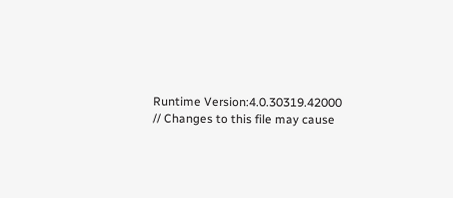Runtime Version:4.0.30319.42000
// Changes to this file may cause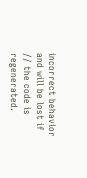incorrect behavior and will be lost if
// the code is regenerated.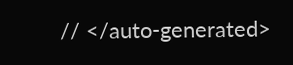// </auto-generated>